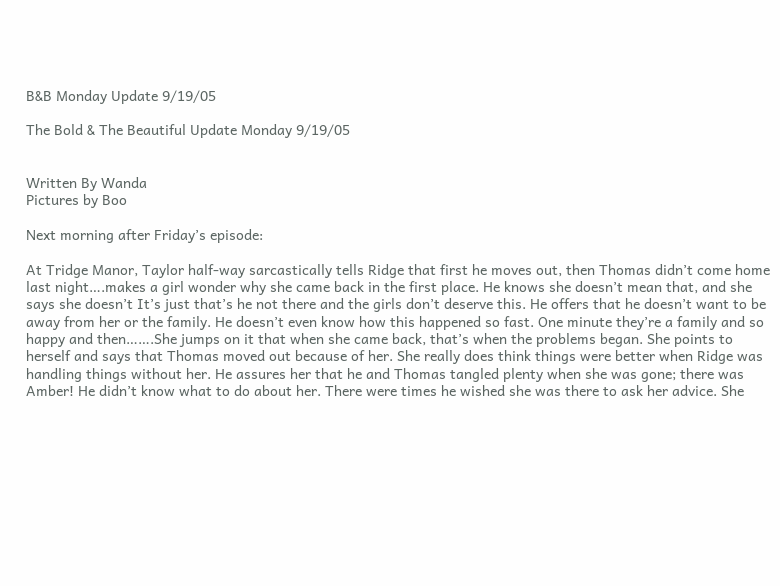B&B Monday Update 9/19/05

The Bold & The Beautiful Update Monday 9/19/05


Written By Wanda
Pictures by Boo

Next morning after Friday’s episode:

At Tridge Manor, Taylor half-way sarcastically tells Ridge that first he moves out, then Thomas didn’t come home last night….makes a girl wonder why she came back in the first place. He knows she doesn’t mean that, and she says she doesn’t It’s just that’s he not there and the girls don’t deserve this. He offers that he doesn’t want to be away from her or the family. He doesn’t even know how this happened so fast. One minute they’re a family and so happy and then…….She jumps on it that when she came back, that’s when the problems began. She points to herself and says that Thomas moved out because of her. She really does think things were better when Ridge was handling things without her. He assures her that he and Thomas tangled plenty when she was gone; there was Amber! He didn’t know what to do about her. There were times he wished she was there to ask her advice. She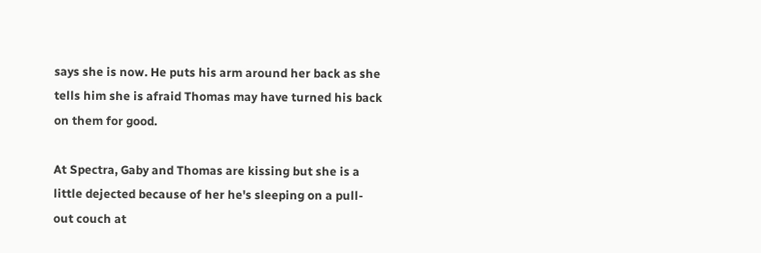says she is now. He puts his arm around her back as she tells him she is afraid Thomas may have turned his back on them for good.

At Spectra, Gaby and Thomas are kissing but she is a little dejected because of her he's sleeping on a pull-out couch at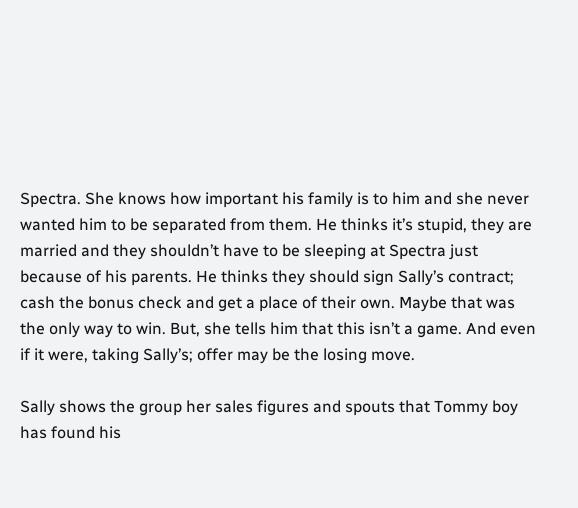Spectra. She knows how important his family is to him and she never wanted him to be separated from them. He thinks it’s stupid, they are married and they shouldn’t have to be sleeping at Spectra just because of his parents. He thinks they should sign Sally’s contract; cash the bonus check and get a place of their own. Maybe that was the only way to win. But, she tells him that this isn’t a game. And even if it were, taking Sally’s; offer may be the losing move.

Sally shows the group her sales figures and spouts that Tommy boy has found his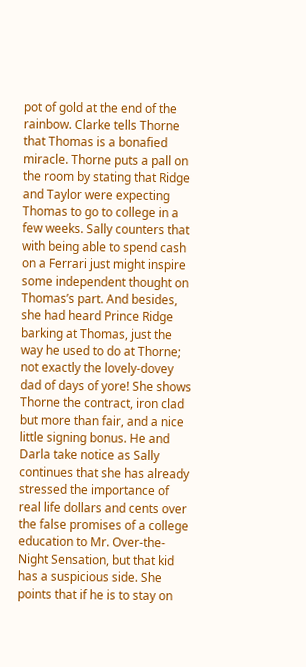pot of gold at the end of the rainbow. Clarke tells Thorne that Thomas is a bonafied miracle. Thorne puts a pall on the room by stating that Ridge and Taylor were expecting Thomas to go to college in a few weeks. Sally counters that with being able to spend cash on a Ferrari just might inspire some independent thought on Thomas’s part. And besides, she had heard Prince Ridge barking at Thomas, just the way he used to do at Thorne; not exactly the lovely-dovey dad of days of yore! She shows Thorne the contract, iron clad but more than fair, and a nice little signing bonus. He and Darla take notice as Sally continues that she has already stressed the importance of real life dollars and cents over the false promises of a college education to Mr. Over-the-Night Sensation, but that kid has a suspicious side. She points that if he is to stay on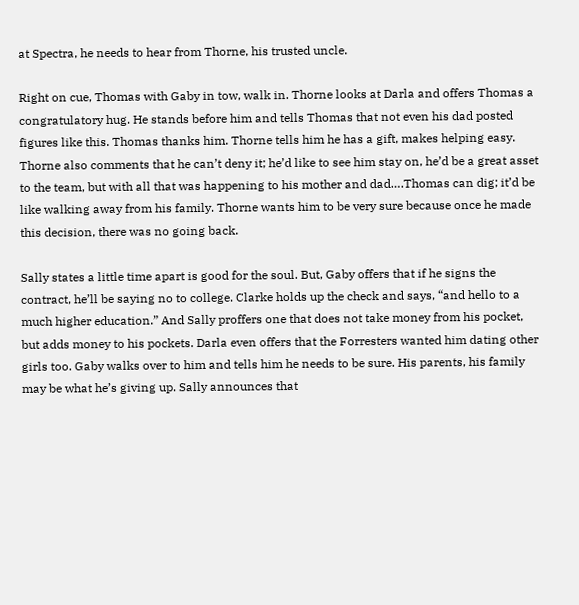at Spectra, he needs to hear from Thorne, his trusted uncle.

Right on cue, Thomas with Gaby in tow, walk in. Thorne looks at Darla and offers Thomas a congratulatory hug. He stands before him and tells Thomas that not even his dad posted figures like this. Thomas thanks him. Thorne tells him he has a gift, makes helping easy. Thorne also comments that he can’t deny it; he’d like to see him stay on, he’d be a great asset to the team, but with all that was happening to his mother and dad….Thomas can dig; it’d be like walking away from his family. Thorne wants him to be very sure because once he made this decision, there was no going back.

Sally states a little time apart is good for the soul. But, Gaby offers that if he signs the contract, he’ll be saying no to college. Clarke holds up the check and says, “and hello to a much higher education.” And Sally proffers one that does not take money from his pocket, but adds money to his pockets. Darla even offers that the Forresters wanted him dating other girls too. Gaby walks over to him and tells him he needs to be sure. His parents, his family may be what he’s giving up. Sally announces that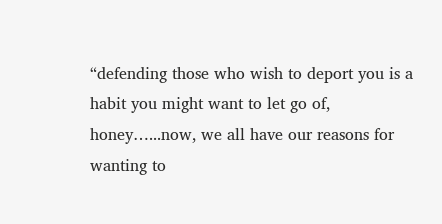“defending those who wish to deport you is a habit you might want to let go of, honey…...now, we all have our reasons for wanting to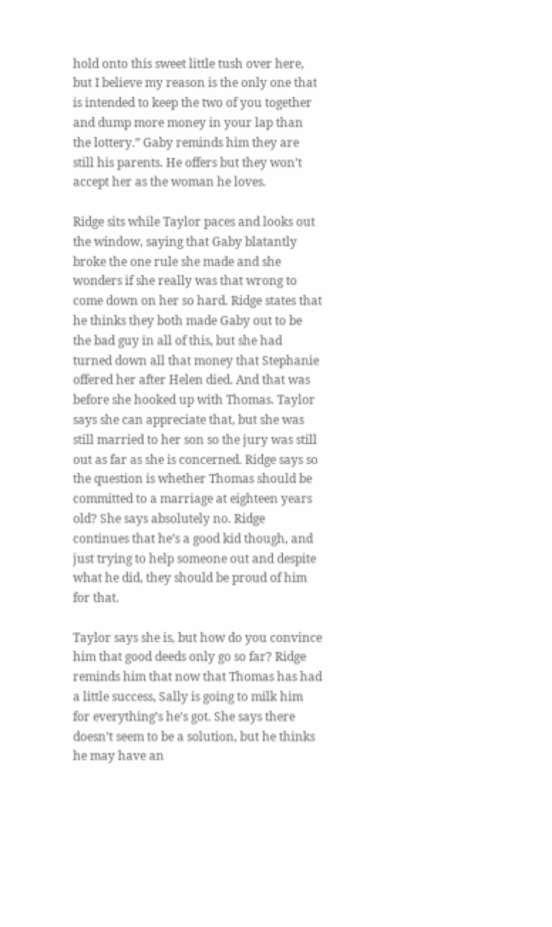hold onto this sweet little tush over here, but I believe my reason is the only one that is intended to keep the two of you together and dump more money in your lap than the lottery.” Gaby reminds him they are still his parents. He offers but they won’t accept her as the woman he loves.

Ridge sits while Taylor paces and looks out the window, saying that Gaby blatantly broke the one rule she made and she wonders if she really was that wrong to come down on her so hard. Ridge states that he thinks they both made Gaby out to be the bad guy in all of this, but she had turned down all that money that Stephanie offered her after Helen died. And that was before she hooked up with Thomas. Taylor says she can appreciate that, but she was still married to her son so the jury was still out as far as she is concerned. Ridge says so the question is whether Thomas should be committed to a marriage at eighteen years old? She says absolutely no. Ridge continues that he’s a good kid though, and just trying to help someone out and despite what he did, they should be proud of him for that.

Taylor says she is, but how do you convince him that good deeds only go so far? Ridge reminds him that now that Thomas has had a little success, Sally is going to milk him for everything’s he’s got. She says there doesn’t seem to be a solution, but he thinks he may have an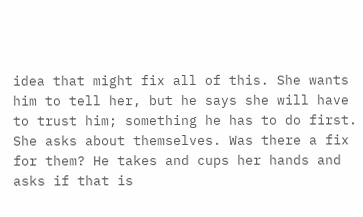idea that might fix all of this. She wants him to tell her, but he says she will have to trust him; something he has to do first. She asks about themselves. Was there a fix for them? He takes and cups her hands and asks if that is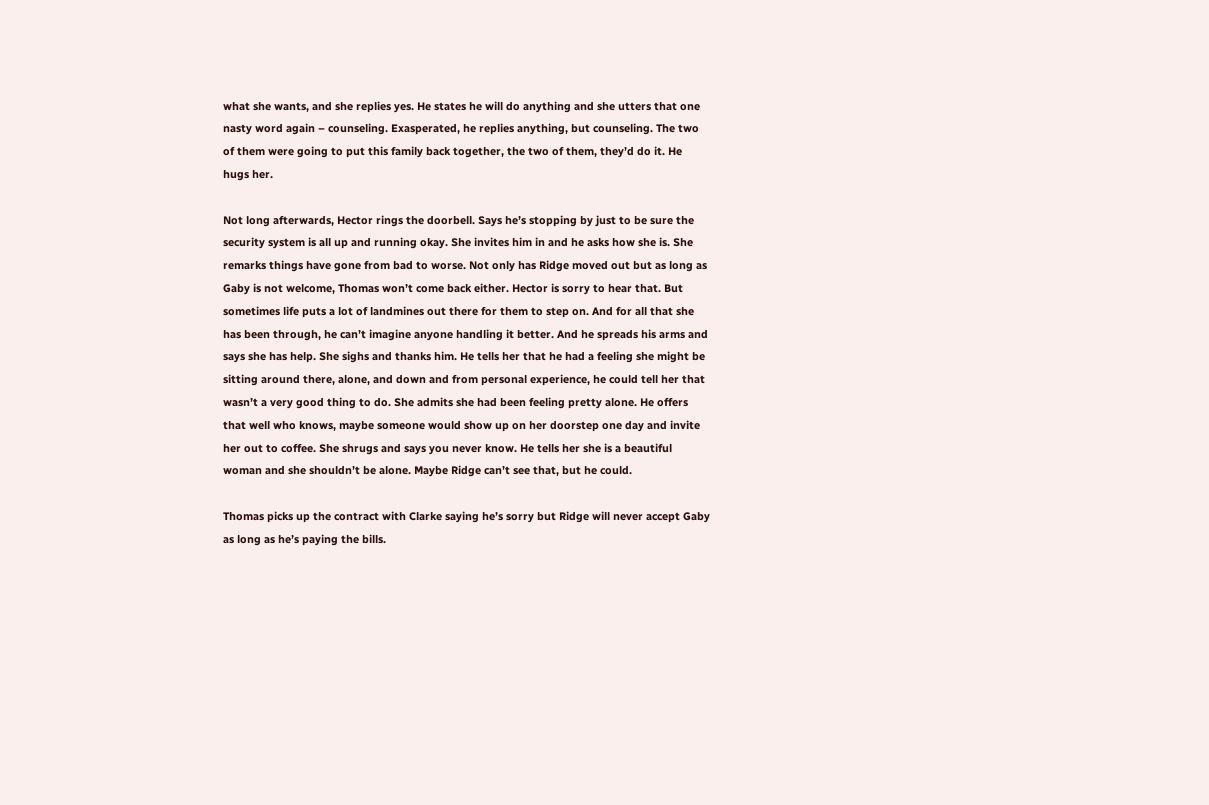what she wants, and she replies yes. He states he will do anything and she utters that one nasty word again – counseling. Exasperated, he replies anything, but counseling. The two of them were going to put this family back together, the two of them, they’d do it. He hugs her.

Not long afterwards, Hector rings the doorbell. Says he’s stopping by just to be sure the security system is all up and running okay. She invites him in and he asks how she is. She remarks things have gone from bad to worse. Not only has Ridge moved out but as long as Gaby is not welcome, Thomas won’t come back either. Hector is sorry to hear that. But sometimes life puts a lot of landmines out there for them to step on. And for all that she has been through, he can’t imagine anyone handling it better. And he spreads his arms and says she has help. She sighs and thanks him. He tells her that he had a feeling she might be sitting around there, alone, and down and from personal experience, he could tell her that wasn’t a very good thing to do. She admits she had been feeling pretty alone. He offers that well who knows, maybe someone would show up on her doorstep one day and invite her out to coffee. She shrugs and says you never know. He tells her she is a beautiful woman and she shouldn’t be alone. Maybe Ridge can’t see that, but he could.

Thomas picks up the contract with Clarke saying he’s sorry but Ridge will never accept Gaby as long as he’s paying the bills.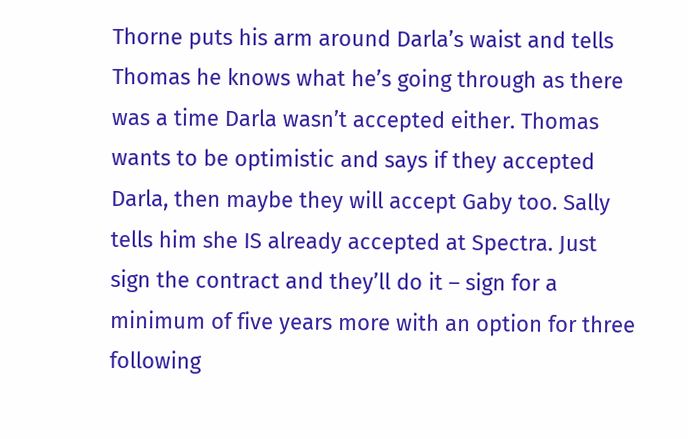Thorne puts his arm around Darla’s waist and tells Thomas he knows what he’s going through as there was a time Darla wasn’t accepted either. Thomas wants to be optimistic and says if they accepted Darla, then maybe they will accept Gaby too. Sally tells him she IS already accepted at Spectra. Just sign the contract and they’ll do it – sign for a minimum of five years more with an option for three following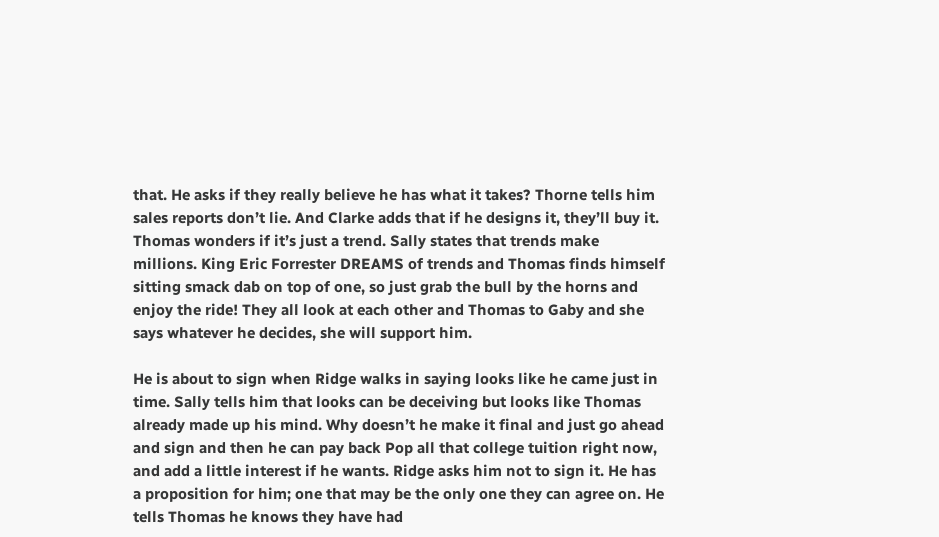that. He asks if they really believe he has what it takes? Thorne tells him sales reports don’t lie. And Clarke adds that if he designs it, they’ll buy it. Thomas wonders if it’s just a trend. Sally states that trends make millions. King Eric Forrester DREAMS of trends and Thomas finds himself sitting smack dab on top of one, so just grab the bull by the horns and enjoy the ride! They all look at each other and Thomas to Gaby and she says whatever he decides, she will support him.

He is about to sign when Ridge walks in saying looks like he came just in time. Sally tells him that looks can be deceiving but looks like Thomas already made up his mind. Why doesn’t he make it final and just go ahead and sign and then he can pay back Pop all that college tuition right now, and add a little interest if he wants. Ridge asks him not to sign it. He has a proposition for him; one that may be the only one they can agree on. He tells Thomas he knows they have had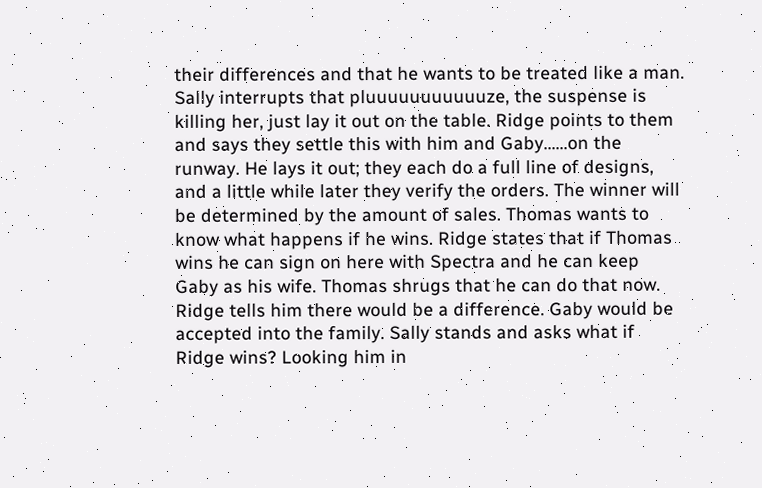their differences and that he wants to be treated like a man. Sally interrupts that pluuuuuuuuuuuze, the suspense is killing her, just lay it out on the table. Ridge points to them and says they settle this with him and Gaby……on the runway. He lays it out; they each do a full line of designs, and a little while later they verify the orders. The winner will be determined by the amount of sales. Thomas wants to know what happens if he wins. Ridge states that if Thomas wins he can sign on here with Spectra and he can keep Gaby as his wife. Thomas shrugs that he can do that now. Ridge tells him there would be a difference. Gaby would be accepted into the family. Sally stands and asks what if Ridge wins? Looking him in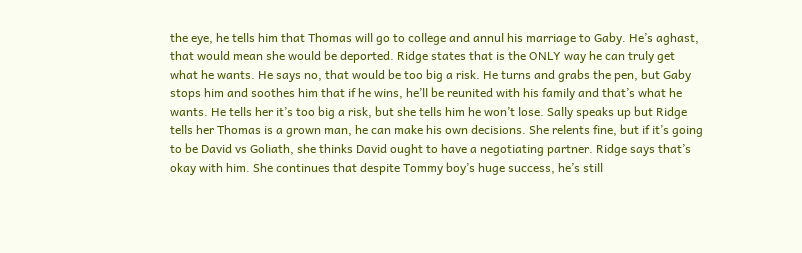the eye, he tells him that Thomas will go to college and annul his marriage to Gaby. He’s aghast, that would mean she would be deported. Ridge states that is the ONLY way he can truly get what he wants. He says no, that would be too big a risk. He turns and grabs the pen, but Gaby stops him and soothes him that if he wins, he’ll be reunited with his family and that’s what he wants. He tells her it’s too big a risk, but she tells him he won’t lose. Sally speaks up but Ridge tells her Thomas is a grown man, he can make his own decisions. She relents fine, but if it’s going to be David vs Goliath, she thinks David ought to have a negotiating partner. Ridge says that’s okay with him. She continues that despite Tommy boy’s huge success, he’s still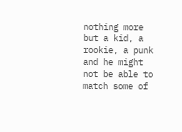nothing more but a kid, a rookie, a punk and he might not be able to match some of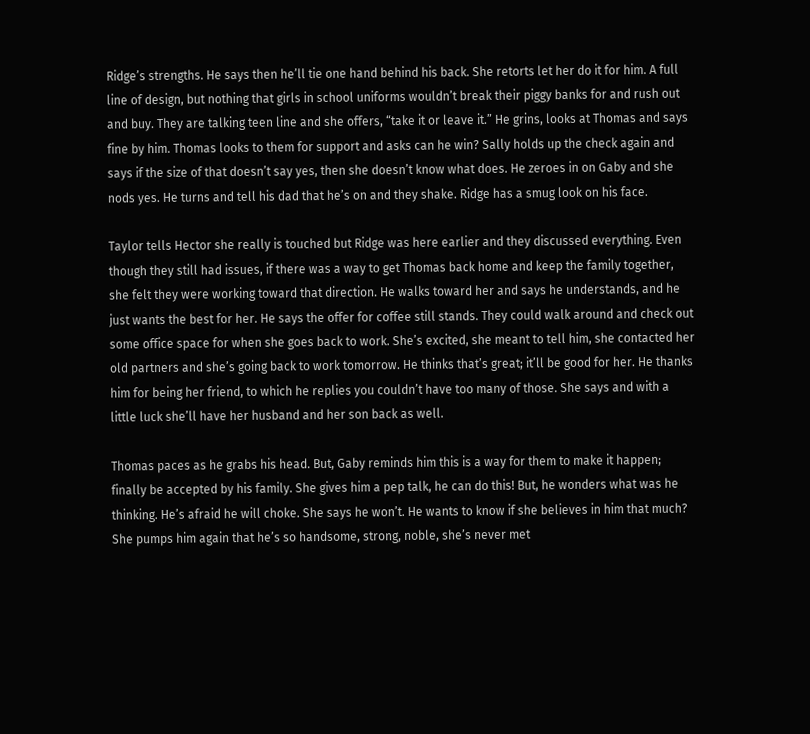Ridge’s strengths. He says then he’ll tie one hand behind his back. She retorts let her do it for him. A full line of design, but nothing that girls in school uniforms wouldn’t break their piggy banks for and rush out and buy. They are talking teen line and she offers, “take it or leave it.” He grins, looks at Thomas and says fine by him. Thomas looks to them for support and asks can he win? Sally holds up the check again and says if the size of that doesn’t say yes, then she doesn’t know what does. He zeroes in on Gaby and she nods yes. He turns and tell his dad that he’s on and they shake. Ridge has a smug look on his face.

Taylor tells Hector she really is touched but Ridge was here earlier and they discussed everything. Even though they still had issues, if there was a way to get Thomas back home and keep the family together, she felt they were working toward that direction. He walks toward her and says he understands, and he just wants the best for her. He says the offer for coffee still stands. They could walk around and check out some office space for when she goes back to work. She’s excited, she meant to tell him, she contacted her old partners and she’s going back to work tomorrow. He thinks that’s great; it’ll be good for her. He thanks him for being her friend, to which he replies you couldn’t have too many of those. She says and with a little luck she’ll have her husband and her son back as well.

Thomas paces as he grabs his head. But, Gaby reminds him this is a way for them to make it happen; finally be accepted by his family. She gives him a pep talk, he can do this! But, he wonders what was he thinking. He’s afraid he will choke. She says he won’t. He wants to know if she believes in him that much? She pumps him again that he’s so handsome, strong, noble, she’s never met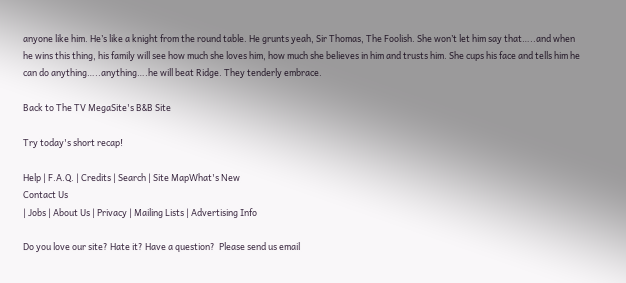anyone like him. He’s like a knight from the round table. He grunts yeah, Sir Thomas, The Foolish. She won’t let him say that…..and when he wins this thing, his family will see how much she loves him, how much she believes in him and trusts him. She cups his face and tells him he can do anything…..anything….he will beat Ridge. They tenderly embrace.

Back to The TV MegaSite's B&B Site

Try today's short recap!

Help | F.A.Q. | Credits | Search | Site MapWhat's New
Contact Us
| Jobs | About Us | Privacy | Mailing Lists | Advertising Info

Do you love our site? Hate it? Have a question?  Please send us email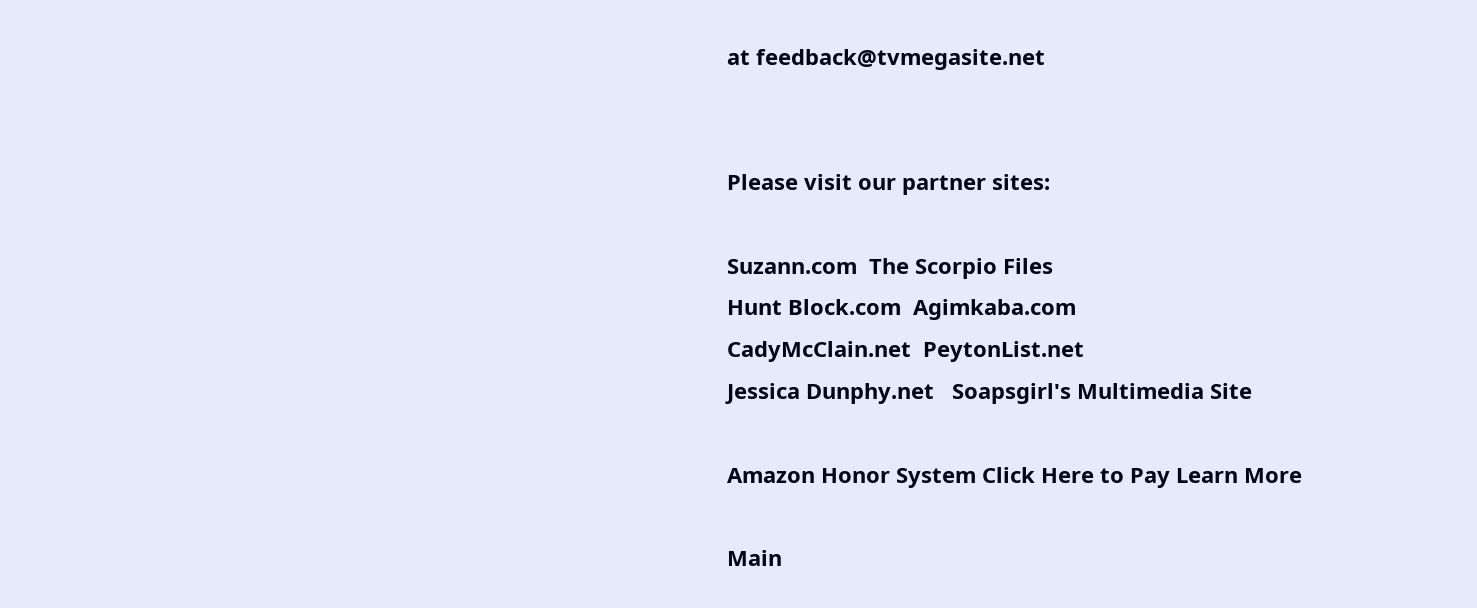at feedback@tvmegasite.net


Please visit our partner sites:

Suzann.com  The Scorpio Files
Hunt Block.com  Agimkaba.com
CadyMcClain.net  PeytonList.net
Jessica Dunphy.net   Soapsgirl's Multimedia Site

Amazon Honor System Click Here to Pay Learn More

Main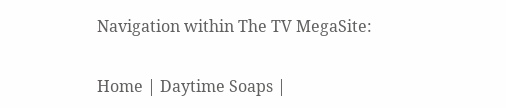Navigation within The TV MegaSite:

Home | Daytime Soaps |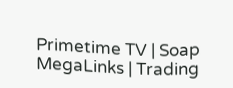Primetime TV | Soap MegaLinks | Trading